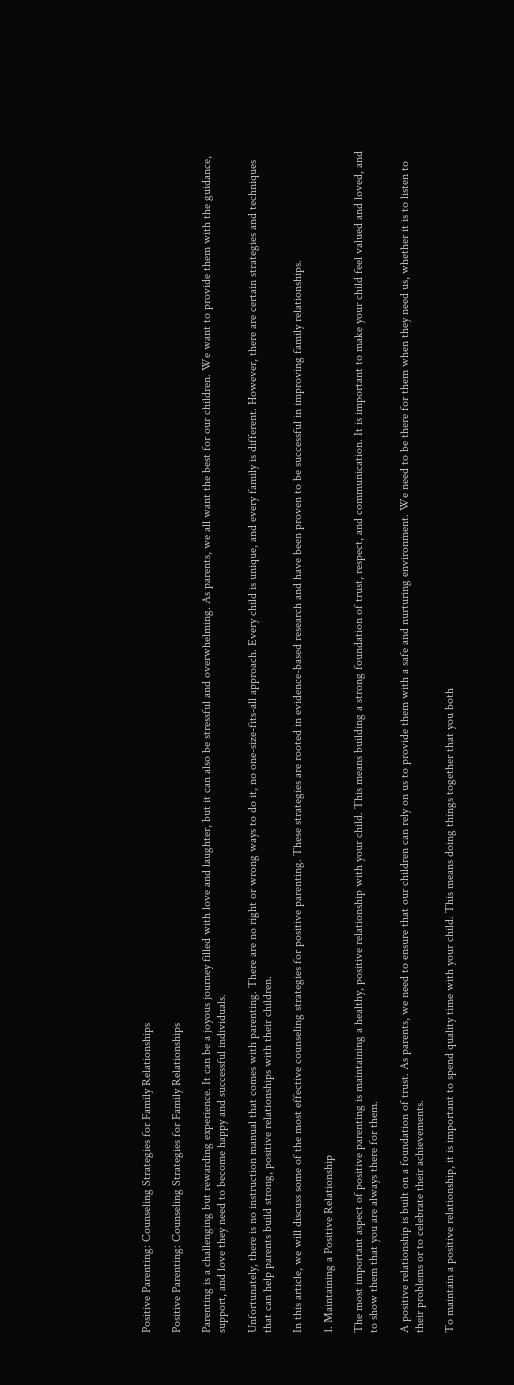Positive Parenting: Counseling Strategies for Family Relationships

Positive Parenting: Counseling Strategies for Family Relationships

Parenting is a challenging but rewarding experience. It can be a joyous journey filled with love and laughter, but it can also be stressful and overwhelming. As parents, we all want the best for our children. We want to provide them with the guidance, support, and love they need to become happy and successful individuals.

Unfortunately, there is no instruction manual that comes with parenting. There are no right or wrong ways to do it, no one-size-fits-all approach. Every child is unique, and every family is different. However, there are certain strategies and techniques that can help parents build strong, positive relationships with their children.

In this article, we will discuss some of the most effective counseling strategies for positive parenting. These strategies are rooted in evidence-based research and have been proven to be successful in improving family relationships.

1. Maintaining a Positive Relationship

The most important aspect of positive parenting is maintaining a healthy, positive relationship with your child. This means building a strong foundation of trust, respect, and communication. It is important to make your child feel valued and loved, and to show them that you are always there for them.

A positive relationship is built on a foundation of trust. As parents, we need to ensure that our children can rely on us to provide them with a safe and nurturing environment. We need to be there for them when they need us, whether it is to listen to their problems or to celebrate their achievements.

To maintain a positive relationship, it is important to spend quality time with your child. This means doing things together that you both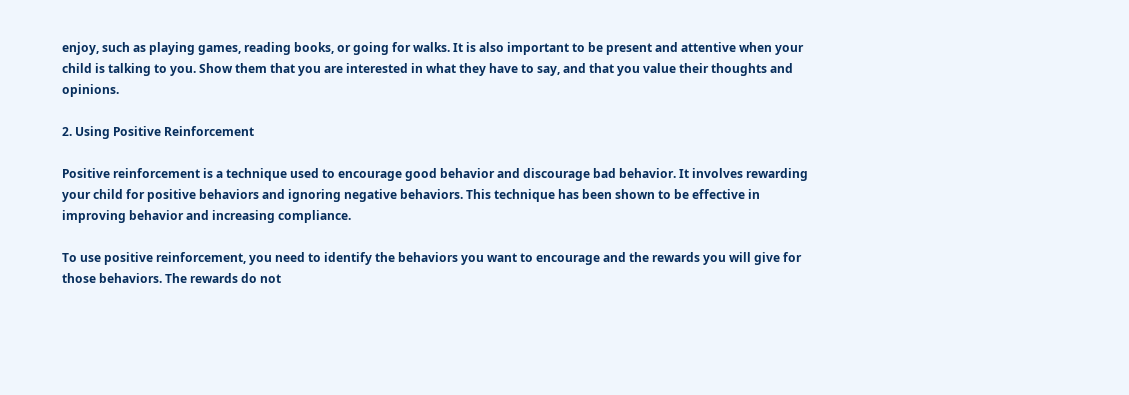enjoy, such as playing games, reading books, or going for walks. It is also important to be present and attentive when your child is talking to you. Show them that you are interested in what they have to say, and that you value their thoughts and opinions.

2. Using Positive Reinforcement

Positive reinforcement is a technique used to encourage good behavior and discourage bad behavior. It involves rewarding your child for positive behaviors and ignoring negative behaviors. This technique has been shown to be effective in improving behavior and increasing compliance.

To use positive reinforcement, you need to identify the behaviors you want to encourage and the rewards you will give for those behaviors. The rewards do not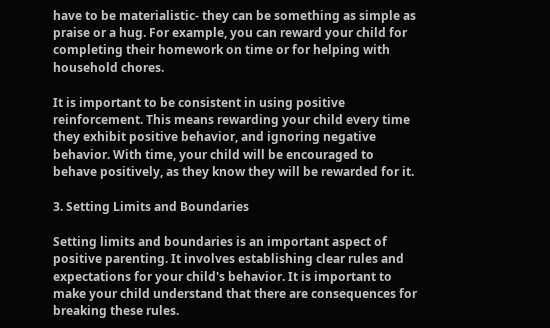have to be materialistic- they can be something as simple as praise or a hug. For example, you can reward your child for completing their homework on time or for helping with household chores.

It is important to be consistent in using positive reinforcement. This means rewarding your child every time they exhibit positive behavior, and ignoring negative behavior. With time, your child will be encouraged to behave positively, as they know they will be rewarded for it.

3. Setting Limits and Boundaries

Setting limits and boundaries is an important aspect of positive parenting. It involves establishing clear rules and expectations for your child's behavior. It is important to make your child understand that there are consequences for breaking these rules.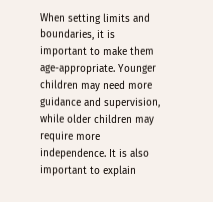When setting limits and boundaries, it is important to make them age-appropriate. Younger children may need more guidance and supervision, while older children may require more independence. It is also important to explain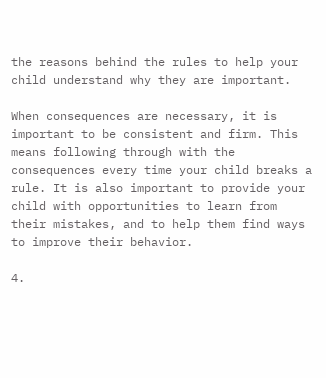the reasons behind the rules to help your child understand why they are important.

When consequences are necessary, it is important to be consistent and firm. This means following through with the consequences every time your child breaks a rule. It is also important to provide your child with opportunities to learn from their mistakes, and to help them find ways to improve their behavior.

4.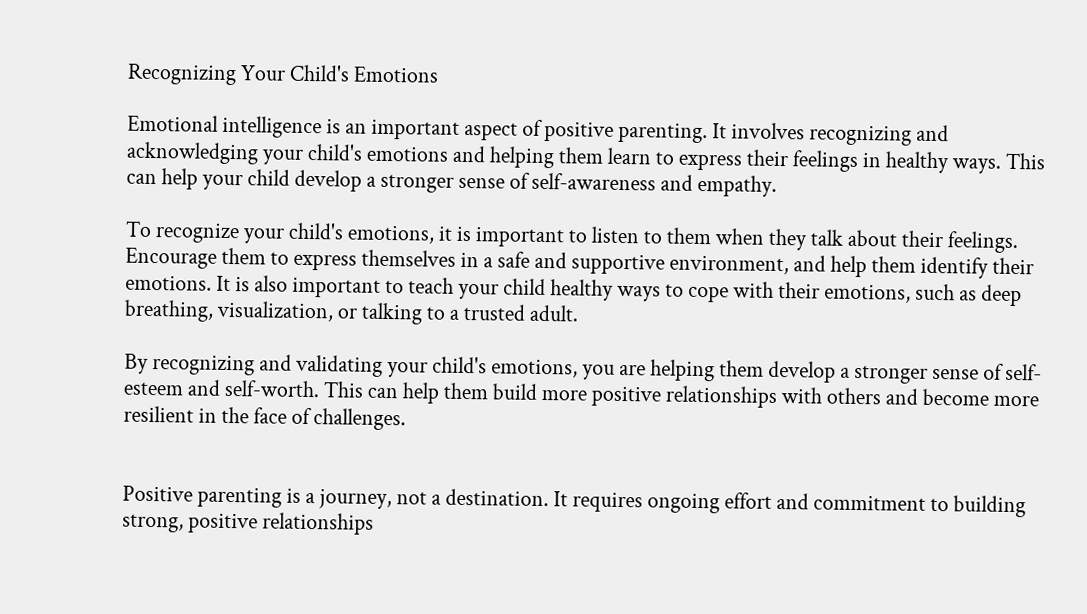Recognizing Your Child's Emotions

Emotional intelligence is an important aspect of positive parenting. It involves recognizing and acknowledging your child's emotions and helping them learn to express their feelings in healthy ways. This can help your child develop a stronger sense of self-awareness and empathy.

To recognize your child's emotions, it is important to listen to them when they talk about their feelings. Encourage them to express themselves in a safe and supportive environment, and help them identify their emotions. It is also important to teach your child healthy ways to cope with their emotions, such as deep breathing, visualization, or talking to a trusted adult.

By recognizing and validating your child's emotions, you are helping them develop a stronger sense of self-esteem and self-worth. This can help them build more positive relationships with others and become more resilient in the face of challenges.


Positive parenting is a journey, not a destination. It requires ongoing effort and commitment to building strong, positive relationships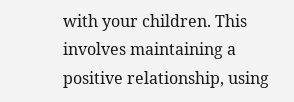with your children. This involves maintaining a positive relationship, using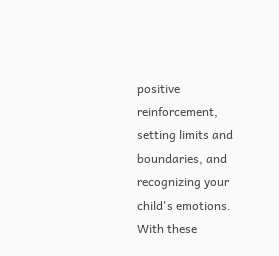positive reinforcement, setting limits and boundaries, and recognizing your child's emotions. With these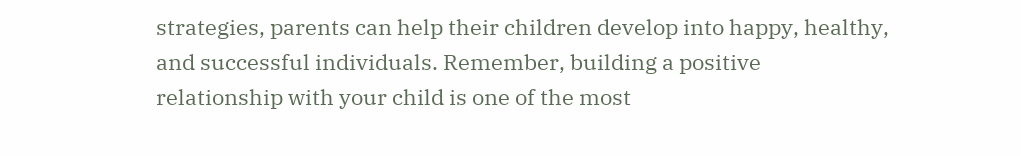strategies, parents can help their children develop into happy, healthy, and successful individuals. Remember, building a positive relationship with your child is one of the most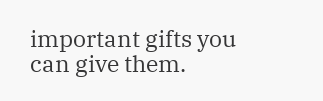important gifts you can give them.